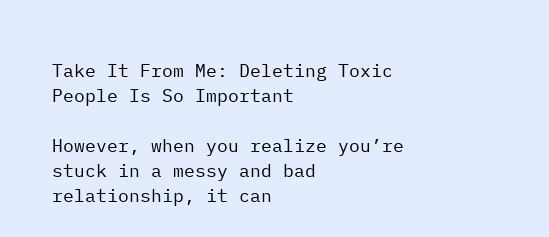Take It From Me: Deleting Toxic People Is So Important

However, when you realize you’re stuck in a messy and bad relationship, it can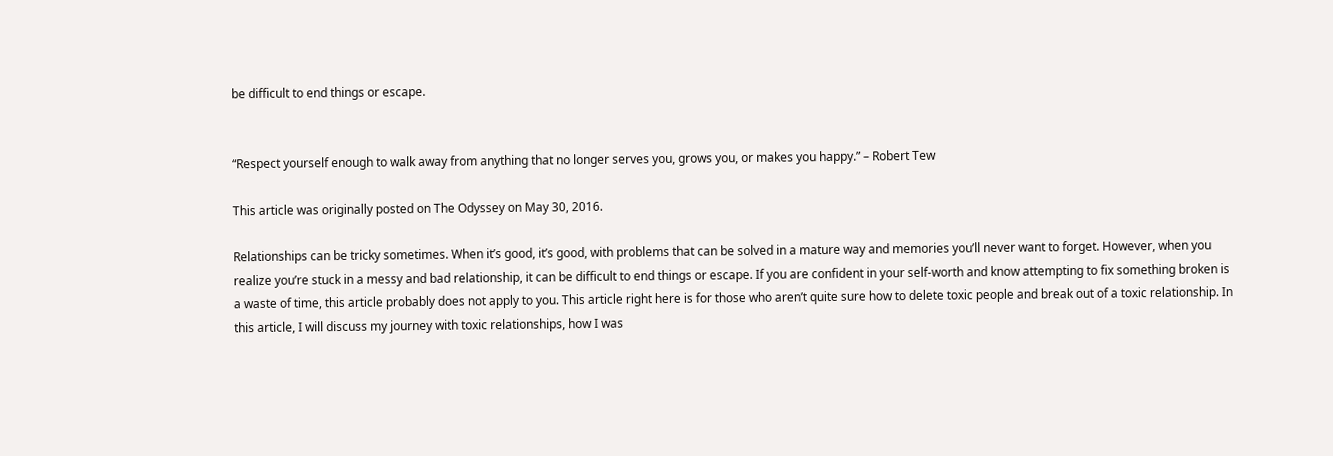be difficult to end things or escape.


“Respect yourself enough to walk away from anything that no longer serves you, grows you, or makes you happy.” – Robert Tew

This article was originally posted on The Odyssey on May 30, 2016.

Relationships can be tricky sometimes. When it’s good, it’s good, with problems that can be solved in a mature way and memories you’ll never want to forget. However, when you realize you’re stuck in a messy and bad relationship, it can be difficult to end things or escape. If you are confident in your self-worth and know attempting to fix something broken is a waste of time, this article probably does not apply to you. This article right here is for those who aren’t quite sure how to delete toxic people and break out of a toxic relationship. In this article, I will discuss my journey with toxic relationships, how I was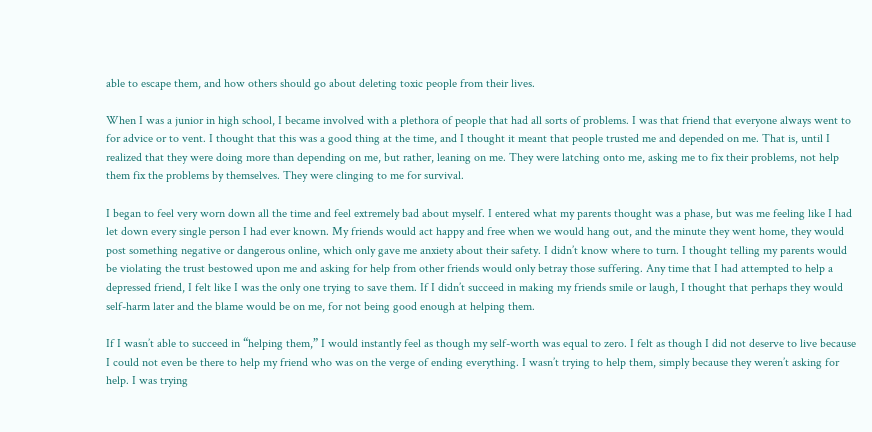able to escape them, and how others should go about deleting toxic people from their lives.

When I was a junior in high school, I became involved with a plethora of people that had all sorts of problems. I was that friend that everyone always went to for advice or to vent. I thought that this was a good thing at the time, and I thought it meant that people trusted me and depended on me. That is, until I realized that they were doing more than depending on me, but rather, leaning on me. They were latching onto me, asking me to fix their problems, not help them fix the problems by themselves. They were clinging to me for survival.

I began to feel very worn down all the time and feel extremely bad about myself. I entered what my parents thought was a phase, but was me feeling like I had let down every single person I had ever known. My friends would act happy and free when we would hang out, and the minute they went home, they would post something negative or dangerous online, which only gave me anxiety about their safety. I didn’t know where to turn. I thought telling my parents would be violating the trust bestowed upon me and asking for help from other friends would only betray those suffering. Any time that I had attempted to help a depressed friend, I felt like I was the only one trying to save them. If I didn’t succeed in making my friends smile or laugh, I thought that perhaps they would self-harm later and the blame would be on me, for not being good enough at helping them.

If I wasn’t able to succeed in “helping them,” I would instantly feel as though my self-worth was equal to zero. I felt as though I did not deserve to live because I could not even be there to help my friend who was on the verge of ending everything. I wasn’t trying to help them, simply because they weren’t asking for help. I was trying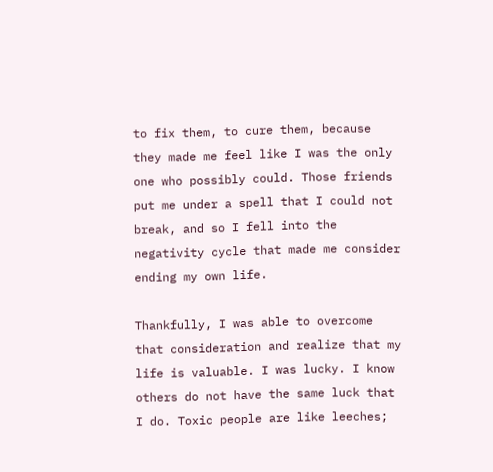to fix them, to cure them, because they made me feel like I was the only one who possibly could. Those friends put me under a spell that I could not break, and so I fell into the negativity cycle that made me consider ending my own life.

Thankfully, I was able to overcome that consideration and realize that my life is valuable. I was lucky. I know others do not have the same luck that I do. Toxic people are like leeches;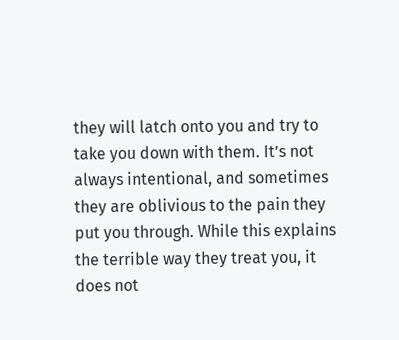they will latch onto you and try to take you down with them. It’s not always intentional, and sometimes they are oblivious to the pain they put you through. While this explains the terrible way they treat you, it does not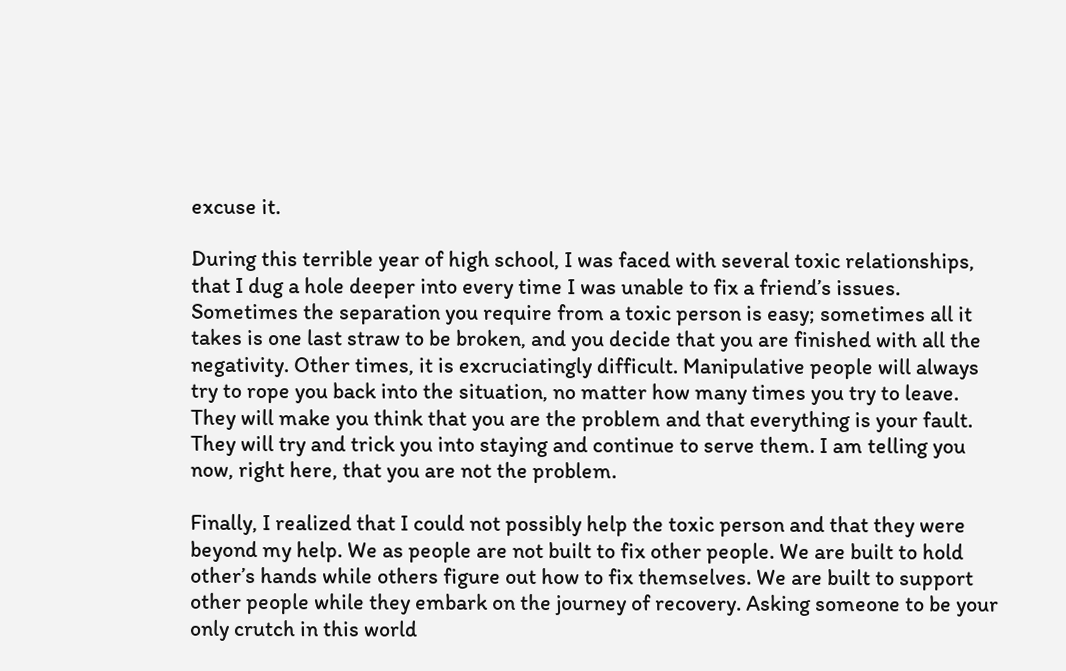excuse it.

During this terrible year of high school, I was faced with several toxic relationships, that I dug a hole deeper into every time I was unable to fix a friend’s issues. Sometimes the separation you require from a toxic person is easy; sometimes all it takes is one last straw to be broken, and you decide that you are finished with all the negativity. Other times, it is excruciatingly difficult. Manipulative people will always try to rope you back into the situation, no matter how many times you try to leave. They will make you think that you are the problem and that everything is your fault. They will try and trick you into staying and continue to serve them. I am telling you now, right here, that you are not the problem.

Finally, I realized that I could not possibly help the toxic person and that they were beyond my help. We as people are not built to fix other people. We are built to hold other’s hands while others figure out how to fix themselves. We are built to support other people while they embark on the journey of recovery. Asking someone to be your only crutch in this world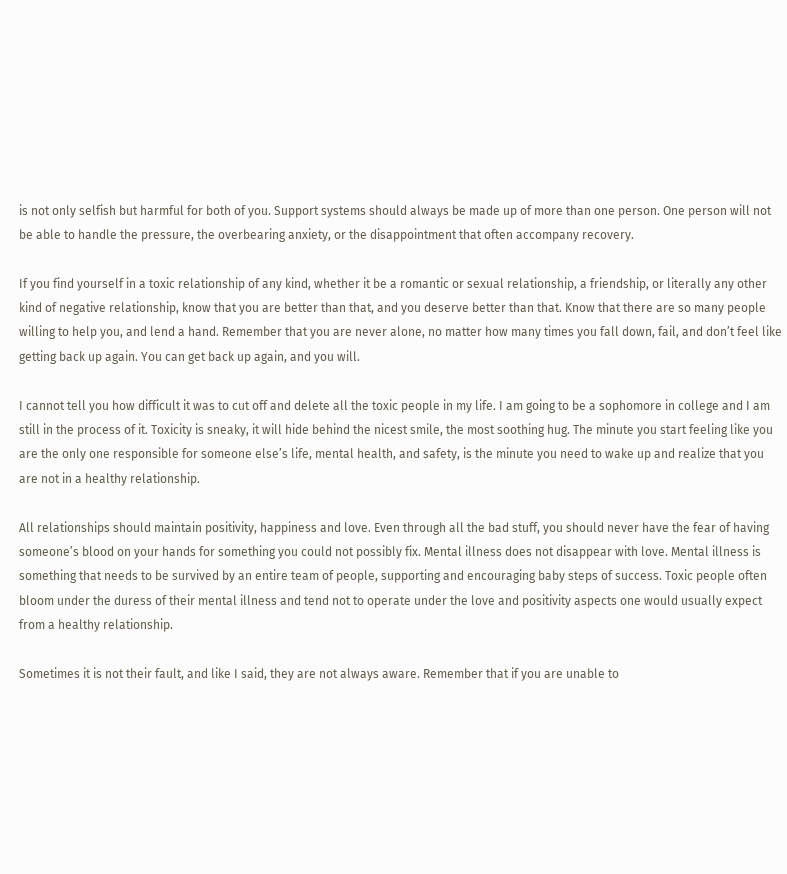is not only selfish but harmful for both of you. Support systems should always be made up of more than one person. One person will not be able to handle the pressure, the overbearing anxiety, or the disappointment that often accompany recovery.

If you find yourself in a toxic relationship of any kind, whether it be a romantic or sexual relationship, a friendship, or literally any other kind of negative relationship, know that you are better than that, and you deserve better than that. Know that there are so many people willing to help you, and lend a hand. Remember that you are never alone, no matter how many times you fall down, fail, and don’t feel like getting back up again. You can get back up again, and you will.

I cannot tell you how difficult it was to cut off and delete all the toxic people in my life. I am going to be a sophomore in college and I am still in the process of it. Toxicity is sneaky, it will hide behind the nicest smile, the most soothing hug. The minute you start feeling like you are the only one responsible for someone else’s life, mental health, and safety, is the minute you need to wake up and realize that you are not in a healthy relationship.

All relationships should maintain positivity, happiness and love. Even through all the bad stuff, you should never have the fear of having someone’s blood on your hands for something you could not possibly fix. Mental illness does not disappear with love. Mental illness is something that needs to be survived by an entire team of people, supporting and encouraging baby steps of success. Toxic people often bloom under the duress of their mental illness and tend not to operate under the love and positivity aspects one would usually expect from a healthy relationship.

Sometimes it is not their fault, and like I said, they are not always aware. Remember that if you are unable to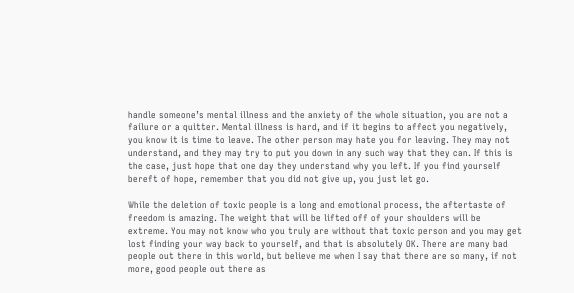handle someone’s mental illness and the anxiety of the whole situation, you are not a failure or a quitter. Mental illness is hard, and if it begins to affect you negatively, you know it is time to leave. The other person may hate you for leaving. They may not understand, and they may try to put you down in any such way that they can. If this is the case, just hope that one day they understand why you left. If you find yourself bereft of hope, remember that you did not give up, you just let go.

While the deletion of toxic people is a long and emotional process, the aftertaste of freedom is amazing. The weight that will be lifted off of your shoulders will be extreme. You may not know who you truly are without that toxic person and you may get lost finding your way back to yourself, and that is absolutely OK. There are many bad people out there in this world, but believe me when I say that there are so many, if not more, good people out there as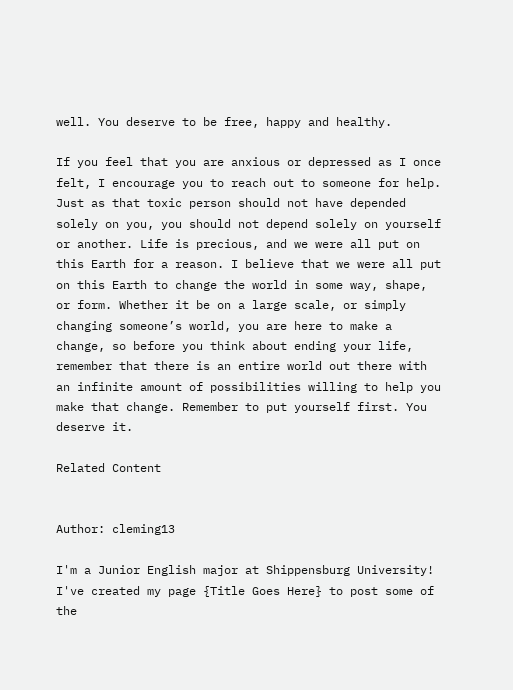well. You deserve to be free, happy and healthy.

If you feel that you are anxious or depressed as I once felt, I encourage you to reach out to someone for help. Just as that toxic person should not have depended solely on you, you should not depend solely on yourself or another. Life is precious, and we were all put on this Earth for a reason. I believe that we were all put on this Earth to change the world in some way, shape, or form. Whether it be on a large scale, or simply changing someone’s world, you are here to make a change, so before you think about ending your life, remember that there is an entire world out there with an infinite amount of possibilities willing to help you make that change. Remember to put yourself first. You deserve it.

Related Content


Author: cleming13

I'm a Junior English major at Shippensburg University! I've created my page {Title Goes Here} to post some of the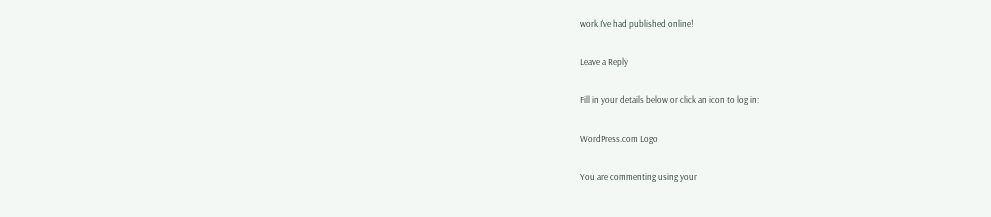work I've had published online!

Leave a Reply

Fill in your details below or click an icon to log in:

WordPress.com Logo

You are commenting using your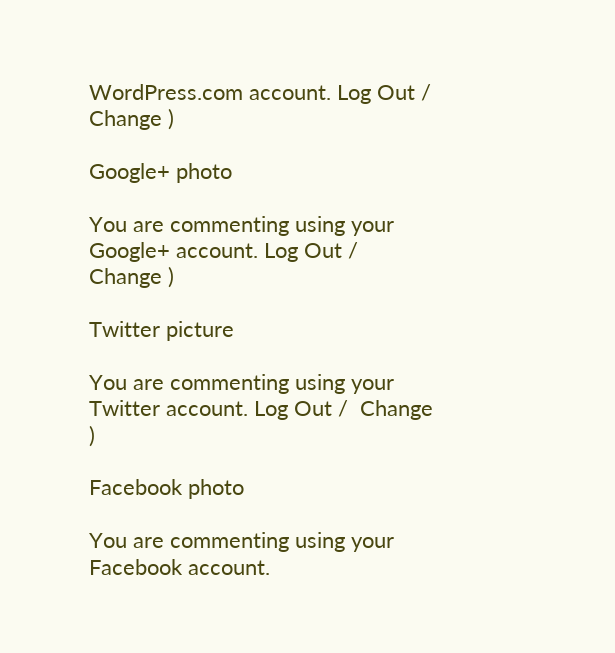WordPress.com account. Log Out /  Change )

Google+ photo

You are commenting using your Google+ account. Log Out /  Change )

Twitter picture

You are commenting using your Twitter account. Log Out /  Change )

Facebook photo

You are commenting using your Facebook account.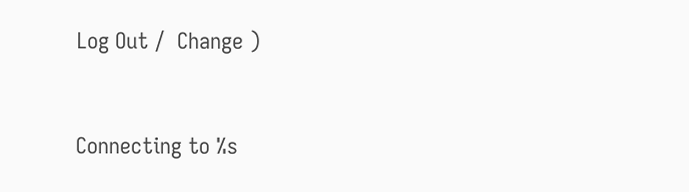Log Out /  Change )


Connecting to %s